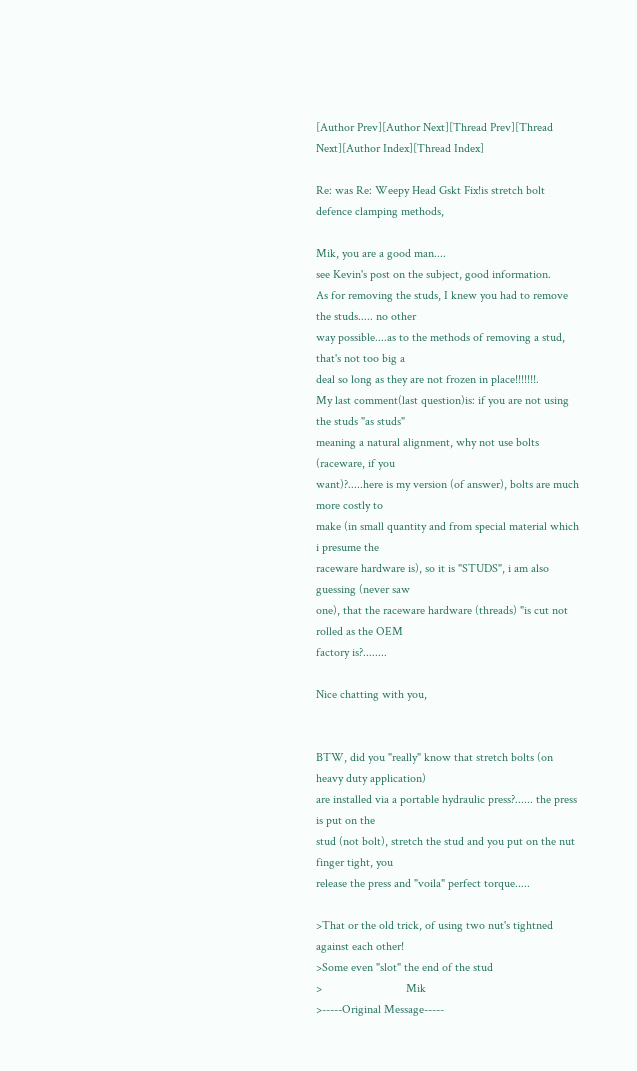[Author Prev][Author Next][Thread Prev][Thread Next][Author Index][Thread Index]

Re: was Re: Weepy Head Gskt Fix!is stretch bolt defence clamping methods,

Mik, you are a good man....
see Kevin's post on the subject, good information.
As for removing the studs, I knew you had to remove the studs..... no other
way possible....as to the methods of removing a stud, that's not too big a
deal so long as they are not frozen in place!!!!!!!.
My last comment(last question)is: if you are not using the studs "as studs"
meaning a natural alignment, why not use bolts (raceware, if you
want)?.....here is my version (of answer), bolts are much more costly to
make (in small quantity and from special material which i presume the
raceware hardware is), so it is "STUDS", i am also guessing (never saw
one), that the raceware hardware (threads) "is cut not rolled as the OEM
factory is?........

Nice chatting with you,


BTW, did you "really" know that stretch bolts (on heavy duty application)
are installed via a portable hydraulic press?...... the press is put on the
stud (not bolt), stretch the stud and you put on the nut finger tight, you
release the press and "voila" perfect torque.....

>That or the old trick, of using two nut's tightned against each other!
>Some even "slot" the end of the stud
>                            Mik
>-----Original Message-----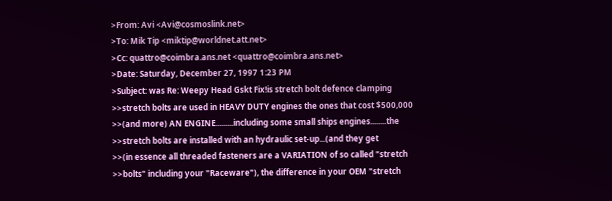>From: Avi <Avi@cosmoslink.net>
>To: Mik Tip <miktip@worldnet.att.net>
>Cc: quattro@coimbra.ans.net <quattro@coimbra.ans.net>
>Date: Saturday, December 27, 1997 1:23 PM
>Subject: was Re: Weepy Head Gskt Fix!is stretch bolt defence clamping
>>stretch bolts are used in HEAVY DUTY engines the ones that cost $500,000
>>(and more) AN ENGINE.........including some small ships engines........the
>>stretch bolts are installed with an hydraulic set-up...(and they get
>>(in essence all threaded fasteners are a VARIATION of so called "stretch
>>bolts" including your "Raceware"), the difference in your OEM "stretch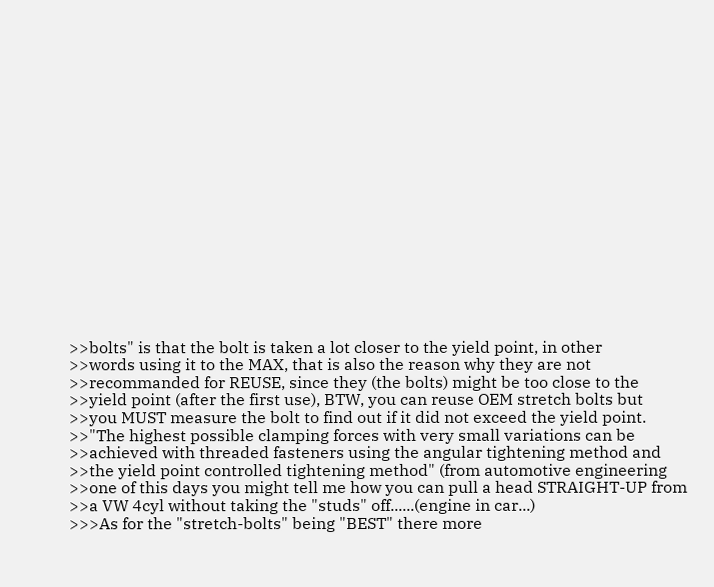>>bolts" is that the bolt is taken a lot closer to the yield point, in other
>>words using it to the MAX, that is also the reason why they are not
>>recommanded for REUSE, since they (the bolts) might be too close to the
>>yield point (after the first use), BTW, you can reuse OEM stretch bolts but
>>you MUST measure the bolt to find out if it did not exceed the yield point.
>>"The highest possible clamping forces with very small variations can be
>>achieved with threaded fasteners using the angular tightening method and
>>the yield point controlled tightening method" (from automotive engineering
>>one of this days you might tell me how you can pull a head STRAIGHT-UP from
>>a VW 4cyl without taking the "studs" off......(engine in car...)
>>>As for the "stretch-bolts" being "BEST" there more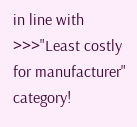in line with
>>>"Least costly for manufacturer" category!